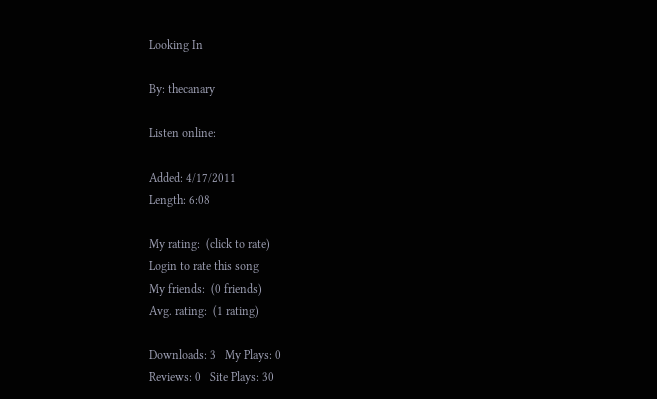Looking In

By: thecanary

Listen online:

Added: 4/17/2011
Length: 6:08

My rating:  (click to rate)
Login to rate this song
My friends:  (0 friends)
Avg. rating:  (1 rating)

Downloads: 3   My Plays: 0
Reviews: 0   Site Plays: 30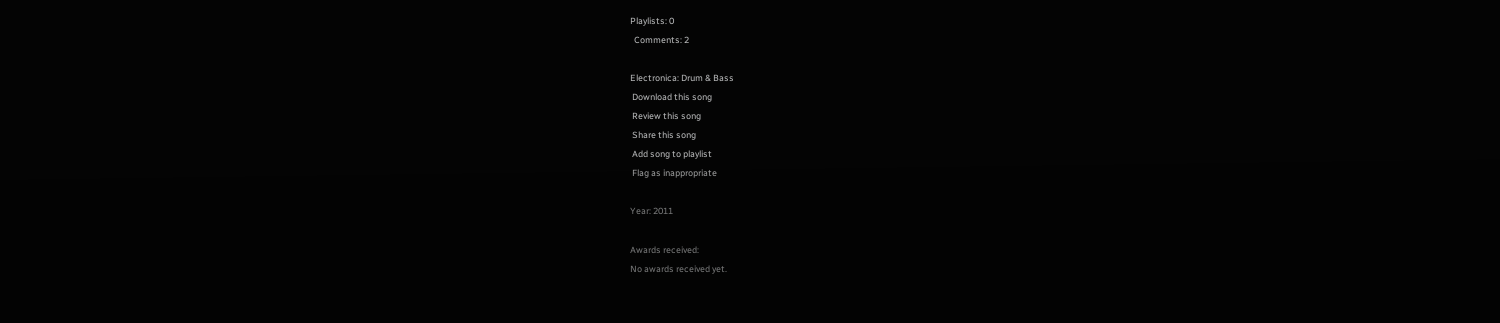Playlists: 0
  Comments: 2

Electronica: Drum & Bass
 Download this song
 Review this song
 Share this song
 Add song to playlist
 Flag as inappropriate

Year: 2011

Awards received:
No awards received yet.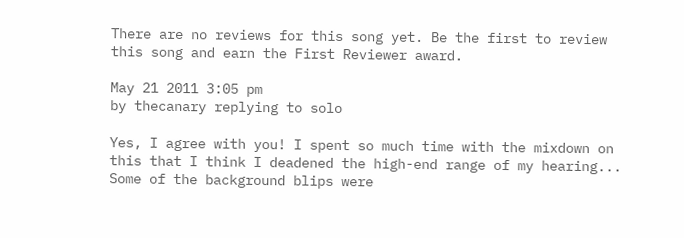There are no reviews for this song yet. Be the first to review this song and earn the First Reviewer award.

May 21 2011 3:05 pm
by thecanary replying to solo

Yes, I agree with you! I spent so much time with the mixdown on this that I think I deadened the high-end range of my hearing... Some of the background blips were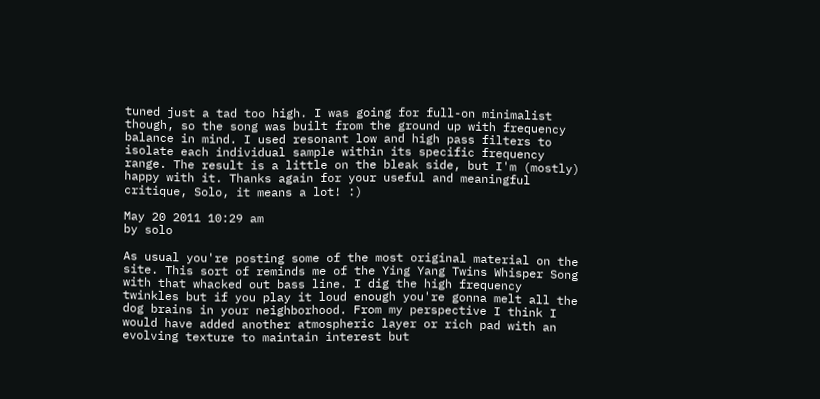tuned just a tad too high. I was going for full-on minimalist though, so the song was built from the ground up with frequency balance in mind. I used resonant low and high pass filters to isolate each individual sample within its specific frequency range. The result is a little on the bleak side, but I'm (mostly) happy with it. Thanks again for your useful and meaningful critique, Solo, it means a lot! :)

May 20 2011 10:29 am
by solo

As usual you're posting some of the most original material on the site. This sort of reminds me of the Ying Yang Twins Whisper Song with that whacked out bass line. I dig the high frequency twinkles but if you play it loud enough you're gonna melt all the dog brains in your neighborhood. From my perspective I think I would have added another atmospheric layer or rich pad with an evolving texture to maintain interest but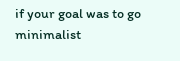if your goal was to go minimalist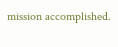mission accomplished.